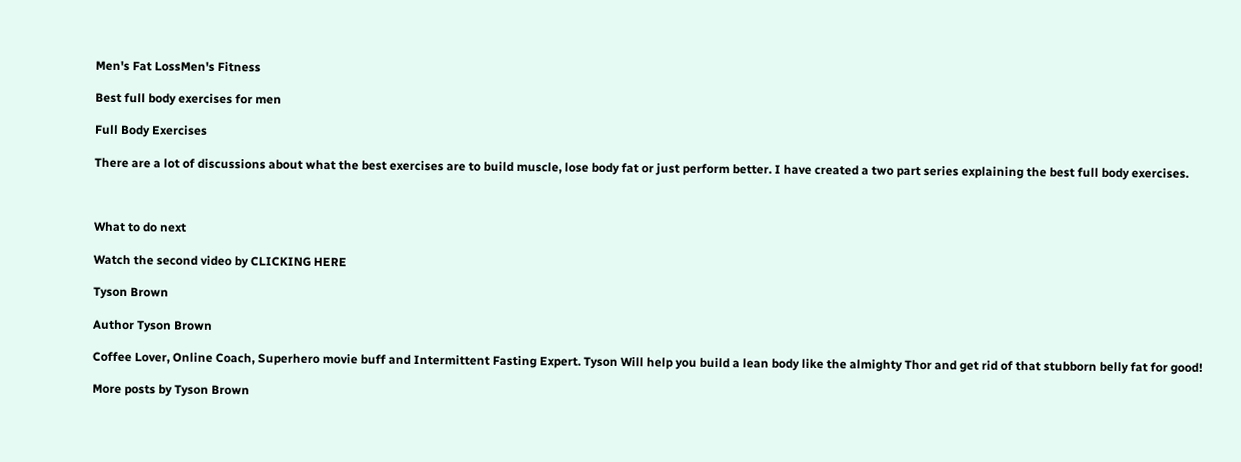Men's Fat LossMen's Fitness

Best full body exercises for men

Full Body Exercises

There are a lot of discussions about what the best exercises are to build muscle, lose body fat or just perform better. I have created a two part series explaining the best full body exercises.



What to do next

Watch the second video by CLICKING HERE

Tyson Brown

Author Tyson Brown

Coffee Lover, Online Coach, Superhero movie buff and Intermittent Fasting Expert. Tyson Will help you build a lean body like the almighty Thor and get rid of that stubborn belly fat for good!

More posts by Tyson Brown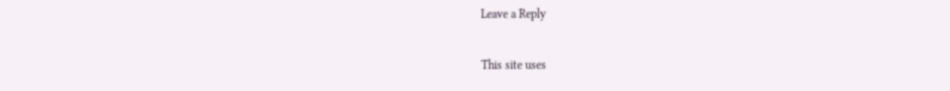Leave a Reply

This site uses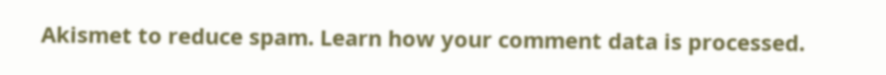Akismet to reduce spam. Learn how your comment data is processed.